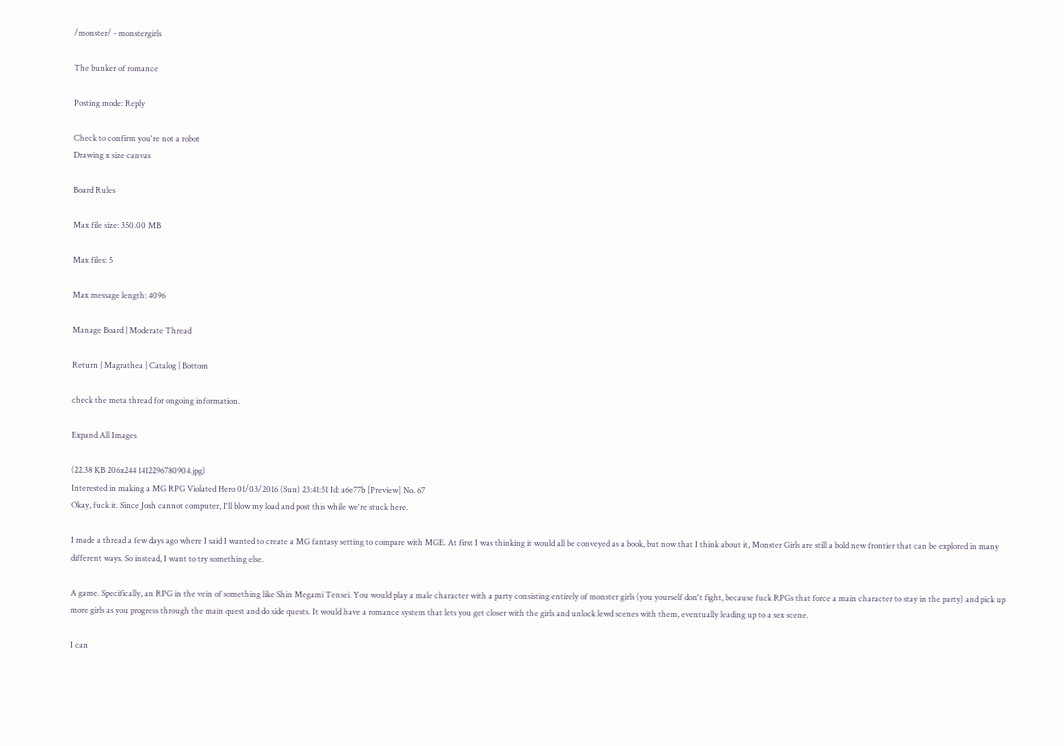/monster/ - monstergirls

The bunker of romance

Posting mode: Reply

Check to confirm you're not a robot
Drawing x size canvas

Board Rules

Max file size: 350.00 MB

Max files: 5

Max message length: 4096

Manage Board | Moderate Thread

Return | Magrathea | Catalog | Bottom

check the meta thread for ongoing information.

Expand All Images

(22.38 KB 206x244 1412296780904.jpg)
Interested in making a MG RPG Violated Hero 01/03/2016 (Sun) 23:41:51 Id: a6e77b [Preview] No. 67
Okay, fuck it. Since Josh cannot computer, I'll blow my load and post this while we're stuck here.

I made a thread a few days ago where I said I wanted to create a MG fantasy setting to compare with MGE. At first I was thinking it would all be conveyed as a book, but now that I think about it, Monster Girls are still a bold new frontier that can be explored in many different ways. So instead, I want to try something else.

A game. Specifically, an RPG in the vein of something like Shin Megami Tensei. You would play a male character with a party consisting entirely of monster girls (you yourself don't fight, because fuck RPGs that force a main character to stay in the party) and pick up more girls as you progress through the main quest and do side quests. It would have a romance system that lets you get closer with the girls and unlock lewd scenes with them, eventually leading up to a sex scene.

I can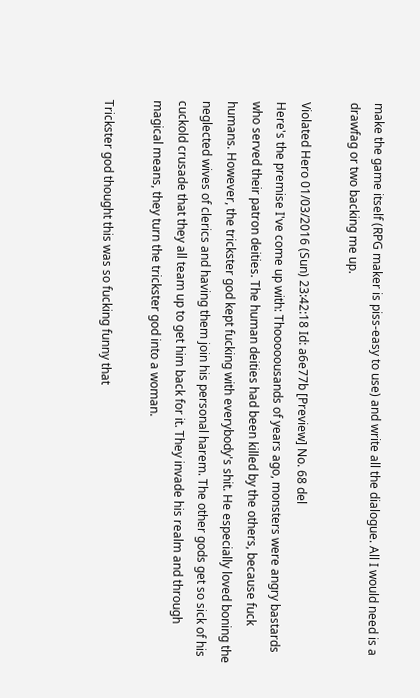make the game itself (RPG maker is piss-easy to use) and write all the dialogue. All I would need is a drawfag or two backing me up.

Violated Hero 01/03/2016 (Sun) 23:42:18 Id: a6e77b [Preview] No. 68 del
Here's the premise I've come up with: Thooooousands of years ago, monsters were angry bastards who served their patron deities. The human deities had been killed by the others, because fuck humans. However, the trickster god kept fucking with everybody's shit. He especially loved boning the neglected wives of clerics and having them join his personal harem. The other gods get so sick of his cuckold crusade that they all team up to get him back for it. They invade his realm and through magical means, they turn the trickster god into a woman.

Trickster god thought this was so fucking funny that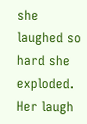she laughed so hard she exploded. Her laugh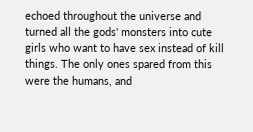echoed throughout the universe and turned all the gods' monsters into cute girls who want to have sex instead of kill things. The only ones spared from this were the humans, and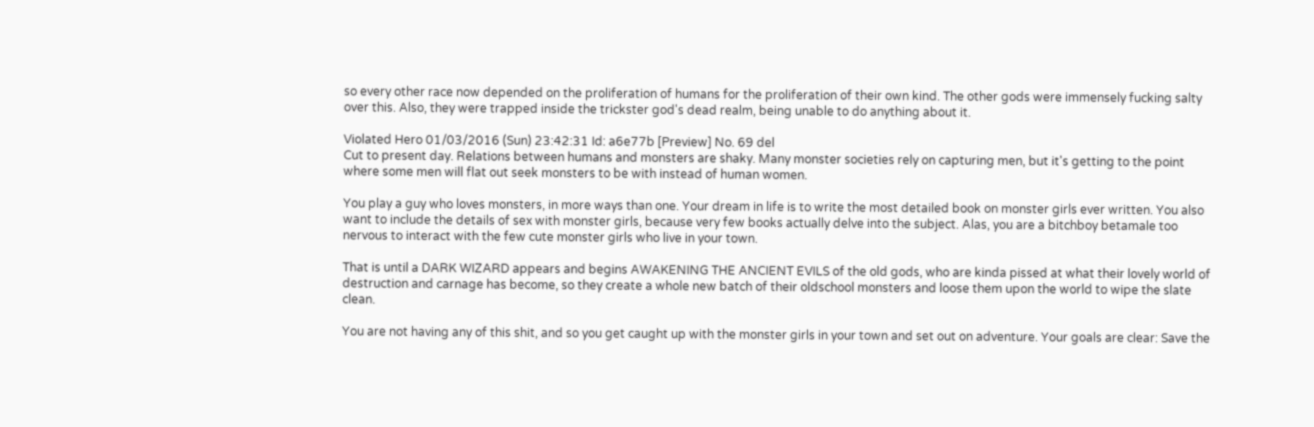so every other race now depended on the proliferation of humans for the proliferation of their own kind. The other gods were immensely fucking salty over this. Also, they were trapped inside the trickster god's dead realm, being unable to do anything about it.

Violated Hero 01/03/2016 (Sun) 23:42:31 Id: a6e77b [Preview] No. 69 del
Cut to present day. Relations between humans and monsters are shaky. Many monster societies rely on capturing men, but it's getting to the point where some men will flat out seek monsters to be with instead of human women.

You play a guy who loves monsters, in more ways than one. Your dream in life is to write the most detailed book on monster girls ever written. You also want to include the details of sex with monster girls, because very few books actually delve into the subject. Alas, you are a bitchboy betamale too nervous to interact with the few cute monster girls who live in your town.

That is until a DARK WIZARD appears and begins AWAKENING THE ANCIENT EVILS of the old gods, who are kinda pissed at what their lovely world of destruction and carnage has become, so they create a whole new batch of their oldschool monsters and loose them upon the world to wipe the slate clean.

You are not having any of this shit, and so you get caught up with the monster girls in your town and set out on adventure. Your goals are clear: Save the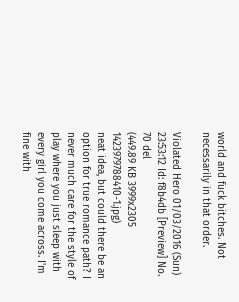world and fuck bitches. Not necessarily in that order.

Violated Hero 01/03/2016 (Sun) 23:53:12 Id: f8b4db [Preview] No. 70 del
(449.89 KB 3999x2305 1423979788410-1.jpg)
neat idea, but could there be an option for true romance path? I never much care for the style of play where you just sleep with every girl you come across. I'm fine with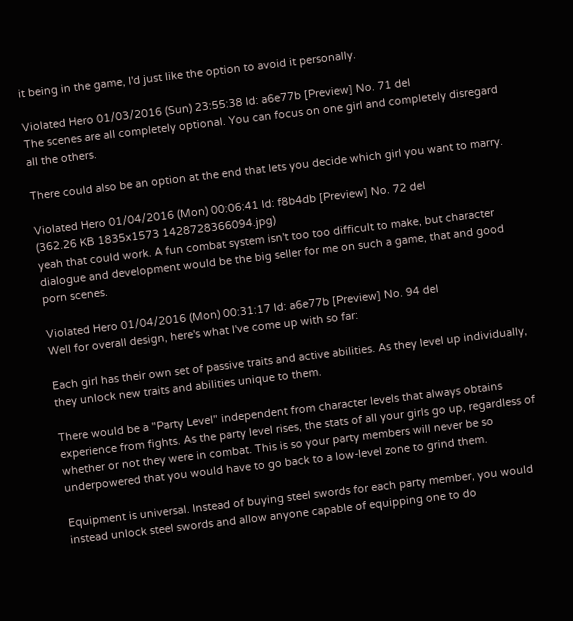it being in the game, I'd just like the option to avoid it personally.

Violated Hero 01/03/2016 (Sun) 23:55:38 Id: a6e77b [Preview] No. 71 del
The scenes are all completely optional. You can focus on one girl and completely disregard all the others.

There could also be an option at the end that lets you decide which girl you want to marry.

Violated Hero 01/04/2016 (Mon) 00:06:41 Id: f8b4db [Preview] No. 72 del
(362.26 KB 1835x1573 1428728366094.jpg)
yeah that could work. A fun combat system isn't too too difficult to make, but character dialogue and development would be the big seller for me on such a game, that and good porn scenes.

Violated Hero 01/04/2016 (Mon) 00:31:17 Id: a6e77b [Preview] No. 94 del
Well for overall design, here's what I've come up with so far:

Each girl has their own set of passive traits and active abilities. As they level up individually, they unlock new traits and abilities unique to them.

There would be a "Party Level" independent from character levels that always obtains experience from fights. As the party level rises, the stats of all your girls go up, regardless of whether or not they were in combat. This is so your party members will never be so underpowered that you would have to go back to a low-level zone to grind them.

Equipment is universal. Instead of buying steel swords for each party member, you would instead unlock steel swords and allow anyone capable of equipping one to do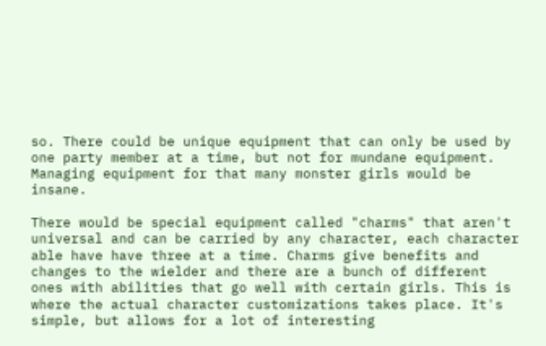so. There could be unique equipment that can only be used by one party member at a time, but not for mundane equipment. Managing equipment for that many monster girls would be insane.

There would be special equipment called "charms" that aren't universal and can be carried by any character, each character able have have three at a time. Charms give benefits and changes to the wielder and there are a bunch of different ones with abilities that go well with certain girls. This is where the actual character customizations takes place. It's simple, but allows for a lot of interesting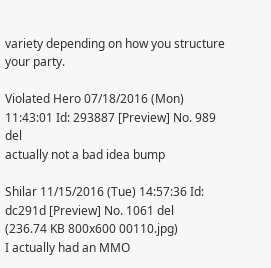variety depending on how you structure your party.

Violated Hero 07/18/2016 (Mon) 11:43:01 Id: 293887 [Preview] No. 989 del
actually not a bad idea bump

Shilar 11/15/2016 (Tue) 14:57:36 Id: dc291d [Preview] No. 1061 del
(236.74 KB 800x600 00110.jpg)
I actually had an MMO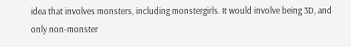idea that involves monsters, including monstergirls. It would involve being 3D, and only non-monster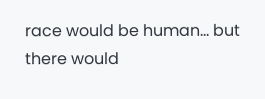race would be human... but there would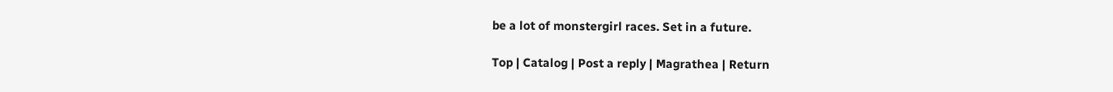be a lot of monstergirl races. Set in a future.

Top | Catalog | Post a reply | Magrathea | Return